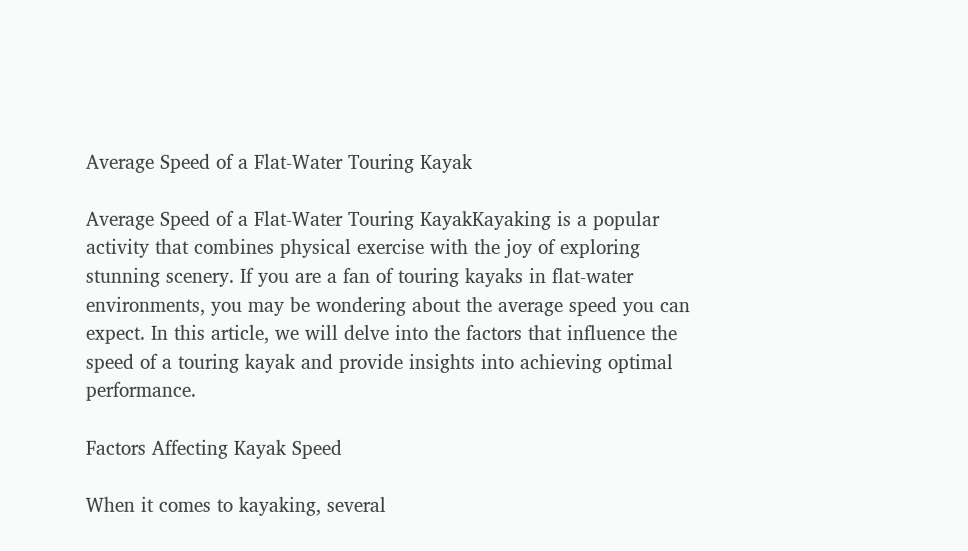Average Speed of a Flat-Water Touring Kayak

Average Speed of a Flat-Water Touring KayakKayaking is a popular activity that combines physical exercise with the joy of exploring stunning scenery. If you are a fan of touring kayaks in flat-water environments, you may be wondering about the average speed you can expect. In this article, we will delve into the factors that influence the speed of a touring kayak and provide insights into achieving optimal performance.

Factors Affecting Kayak Speed

When it comes to kayaking, several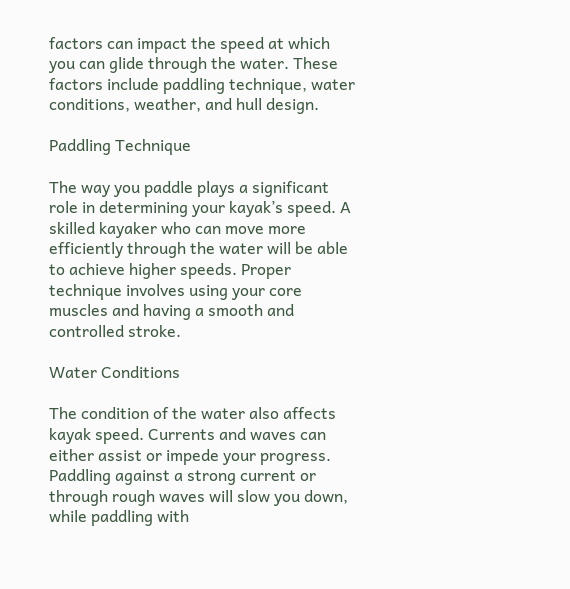factors can impact the speed at which you can glide through the water. These factors include paddling technique, water conditions, weather, and hull design.

Paddling Technique

The way you paddle plays a significant role in determining your kayak’s speed. A skilled kayaker who can move more efficiently through the water will be able to achieve higher speeds. Proper technique involves using your core muscles and having a smooth and controlled stroke.

Water Conditions

The condition of the water also affects kayak speed. Currents and waves can either assist or impede your progress. Paddling against a strong current or through rough waves will slow you down, while paddling with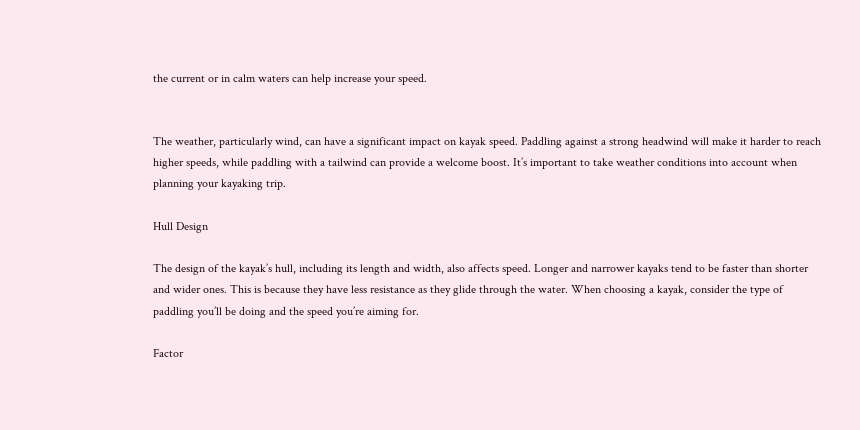the current or in calm waters can help increase your speed.


The weather, particularly wind, can have a significant impact on kayak speed. Paddling against a strong headwind will make it harder to reach higher speeds, while paddling with a tailwind can provide a welcome boost. It’s important to take weather conditions into account when planning your kayaking trip.

Hull Design

The design of the kayak’s hull, including its length and width, also affects speed. Longer and narrower kayaks tend to be faster than shorter and wider ones. This is because they have less resistance as they glide through the water. When choosing a kayak, consider the type of paddling you’ll be doing and the speed you’re aiming for.

Factor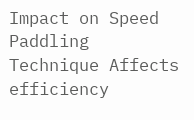Impact on Speed
Paddling Technique Affects efficiency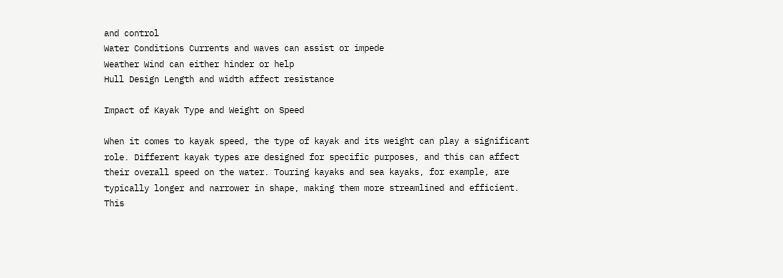and control
Water Conditions Currents and waves can assist or impede
Weather Wind can either hinder or help
Hull Design Length and width affect resistance

Impact of Kayak Type and Weight on Speed

When it comes to kayak speed, the type of kayak and its weight can play a significant role. Different kayak types are designed for specific purposes, and this can affect their overall speed on the water. Touring kayaks and sea kayaks, for example, are typically longer and narrower in shape, making them more streamlined and efficient. This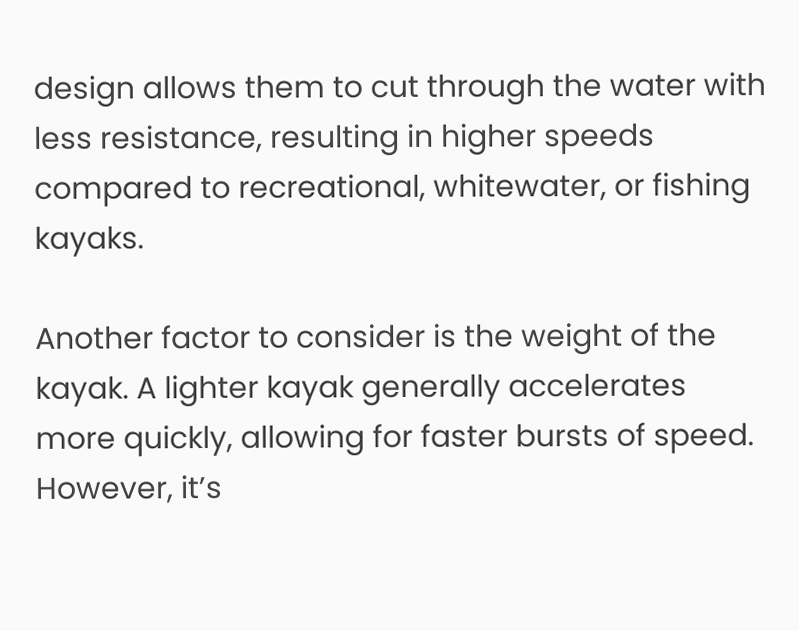design allows them to cut through the water with less resistance, resulting in higher speeds compared to recreational, whitewater, or fishing kayaks.

Another factor to consider is the weight of the kayak. A lighter kayak generally accelerates more quickly, allowing for faster bursts of speed. However, it’s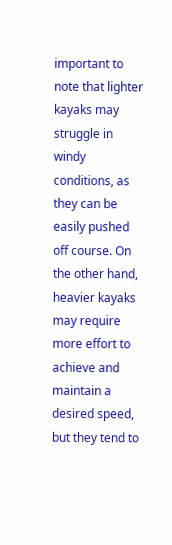important to note that lighter kayaks may struggle in windy conditions, as they can be easily pushed off course. On the other hand, heavier kayaks may require more effort to achieve and maintain a desired speed, but they tend to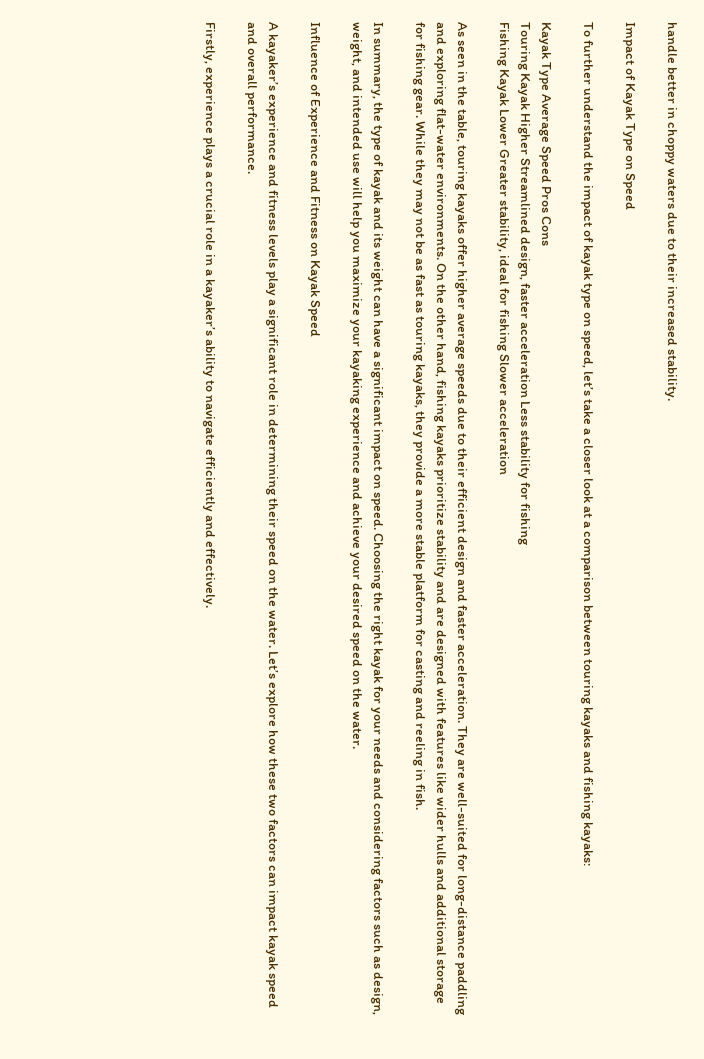handle better in choppy waters due to their increased stability.

Impact of Kayak Type on Speed

To further understand the impact of kayak type on speed, let’s take a closer look at a comparison between touring kayaks and fishing kayaks:

Kayak Type Average Speed Pros Cons
Touring Kayak Higher Streamlined design, faster acceleration Less stability for fishing
Fishing Kayak Lower Greater stability, ideal for fishing Slower acceleration

As seen in the table, touring kayaks offer higher average speeds due to their efficient design and faster acceleration. They are well-suited for long-distance paddling and exploring flat-water environments. On the other hand, fishing kayaks prioritize stability and are designed with features like wider hulls and additional storage for fishing gear. While they may not be as fast as touring kayaks, they provide a more stable platform for casting and reeling in fish.

In summary, the type of kayak and its weight can have a significant impact on speed. Choosing the right kayak for your needs and considering factors such as design, weight, and intended use will help you maximize your kayaking experience and achieve your desired speed on the water.

Influence of Experience and Fitness on Kayak Speed

A kayaker’s experience and fitness levels play a significant role in determining their speed on the water. Let’s explore how these two factors can impact kayak speed and overall performance.

Firstly, experience plays a crucial role in a kayaker’s ability to navigate efficiently and effectively.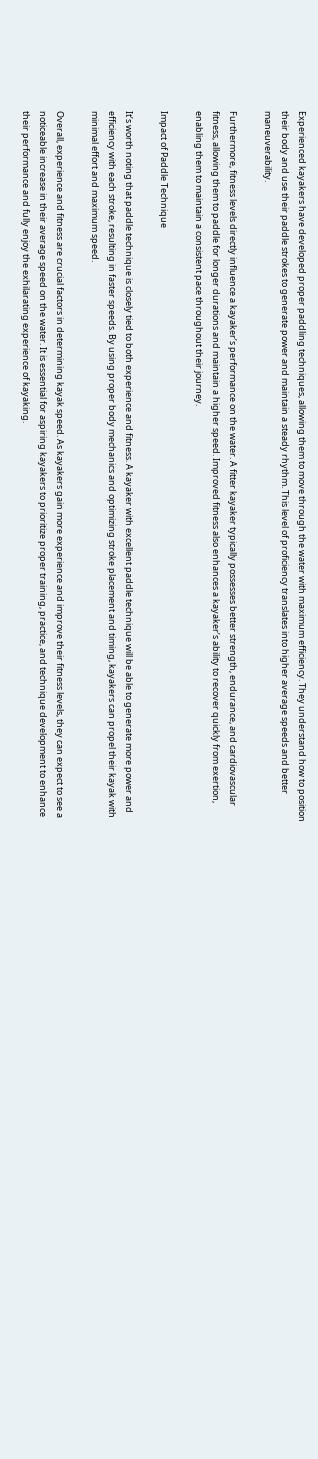Experienced kayakers have developed proper paddling techniques, allowing them to move through the water with maximum efficiency. They understand how to position their body and use their paddle strokes to generate power and maintain a steady rhythm. This level of proficiency translates into higher average speeds and better maneuverability.

Furthermore, fitness levels directly influence a kayaker’s performance on the water. A fitter kayaker typically possesses better strength, endurance, and cardiovascular fitness, allowing them to paddle for longer durations and maintain a higher speed. Improved fitness also enhances a kayaker’s ability to recover quickly from exertion, enabling them to maintain a consistent pace throughout their journey.

Impact of Paddle Technique

It’s worth noting that paddle technique is closely tied to both experience and fitness. A kayaker with excellent paddle technique will be able to generate more power and efficiency with each stroke, resulting in faster speeds. By using proper body mechanics and optimizing stroke placement and timing, kayakers can propel their kayak with minimal effort and maximum speed.

Overall, experience and fitness are crucial factors in determining kayak speed. As kayakers gain more experience and improve their fitness levels, they can expect to see a noticeable increase in their average speed on the water. It is essential for aspiring kayakers to prioritize proper training, practice, and technique development to enhance their performance and fully enjoy the exhilarating experience of kayaking.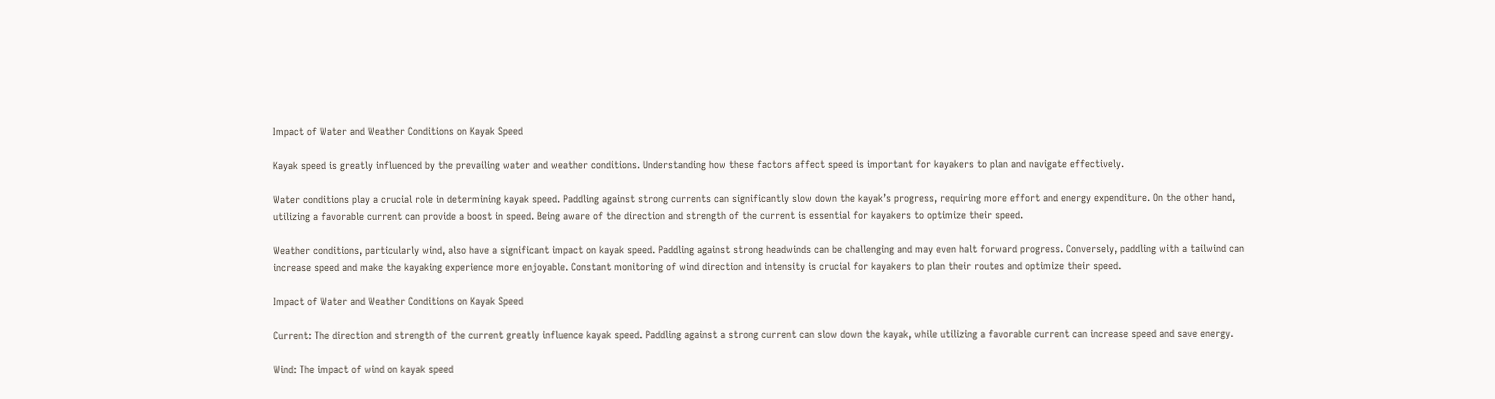Impact of Water and Weather Conditions on Kayak Speed

Kayak speed is greatly influenced by the prevailing water and weather conditions. Understanding how these factors affect speed is important for kayakers to plan and navigate effectively.

Water conditions play a crucial role in determining kayak speed. Paddling against strong currents can significantly slow down the kayak’s progress, requiring more effort and energy expenditure. On the other hand, utilizing a favorable current can provide a boost in speed. Being aware of the direction and strength of the current is essential for kayakers to optimize their speed.

Weather conditions, particularly wind, also have a significant impact on kayak speed. Paddling against strong headwinds can be challenging and may even halt forward progress. Conversely, paddling with a tailwind can increase speed and make the kayaking experience more enjoyable. Constant monitoring of wind direction and intensity is crucial for kayakers to plan their routes and optimize their speed.

Impact of Water and Weather Conditions on Kayak Speed

Current: The direction and strength of the current greatly influence kayak speed. Paddling against a strong current can slow down the kayak, while utilizing a favorable current can increase speed and save energy.

Wind: The impact of wind on kayak speed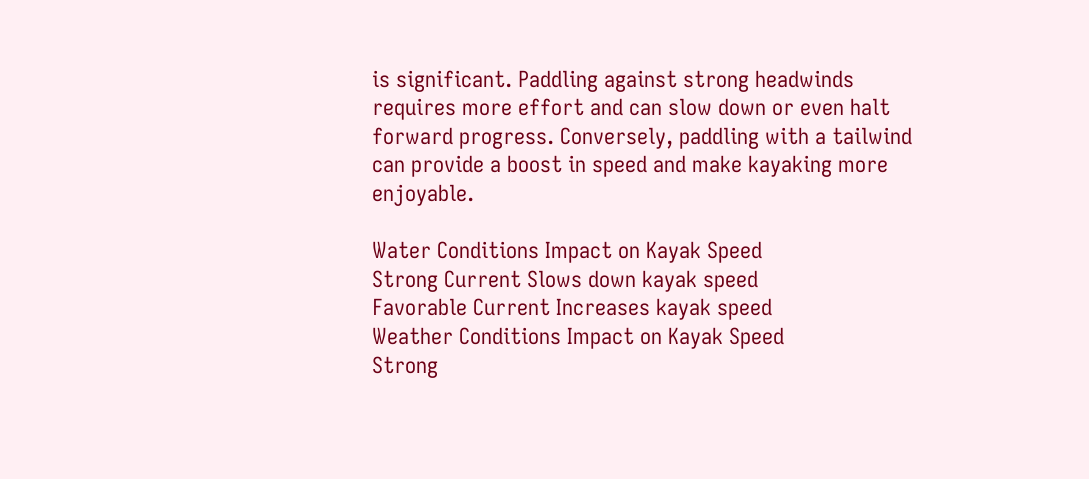is significant. Paddling against strong headwinds requires more effort and can slow down or even halt forward progress. Conversely, paddling with a tailwind can provide a boost in speed and make kayaking more enjoyable.

Water Conditions Impact on Kayak Speed
Strong Current Slows down kayak speed
Favorable Current Increases kayak speed
Weather Conditions Impact on Kayak Speed
Strong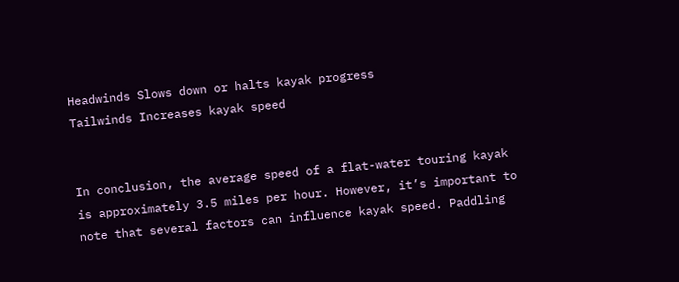Headwinds Slows down or halts kayak progress
Tailwinds Increases kayak speed


In conclusion, the average speed of a flat-water touring kayak is approximately 3.5 miles per hour. However, it’s important to note that several factors can influence kayak speed. Paddling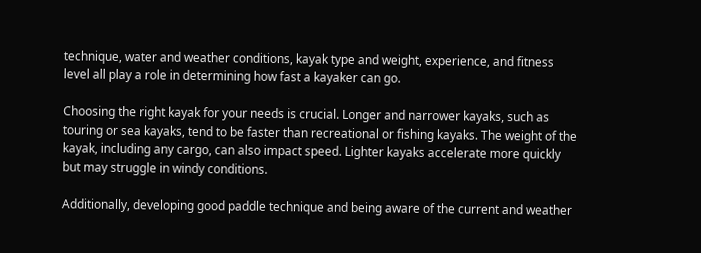technique, water and weather conditions, kayak type and weight, experience, and fitness level all play a role in determining how fast a kayaker can go.

Choosing the right kayak for your needs is crucial. Longer and narrower kayaks, such as touring or sea kayaks, tend to be faster than recreational or fishing kayaks. The weight of the kayak, including any cargo, can also impact speed. Lighter kayaks accelerate more quickly but may struggle in windy conditions.

Additionally, developing good paddle technique and being aware of the current and weather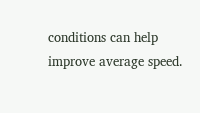conditions can help improve average speed.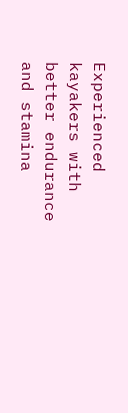Experienced kayakers with better endurance and stamina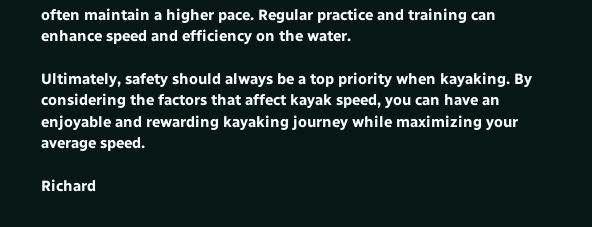often maintain a higher pace. Regular practice and training can enhance speed and efficiency on the water.

Ultimately, safety should always be a top priority when kayaking. By considering the factors that affect kayak speed, you can have an enjoyable and rewarding kayaking journey while maximizing your average speed.

Richard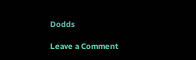Dodds

Leave a Comment